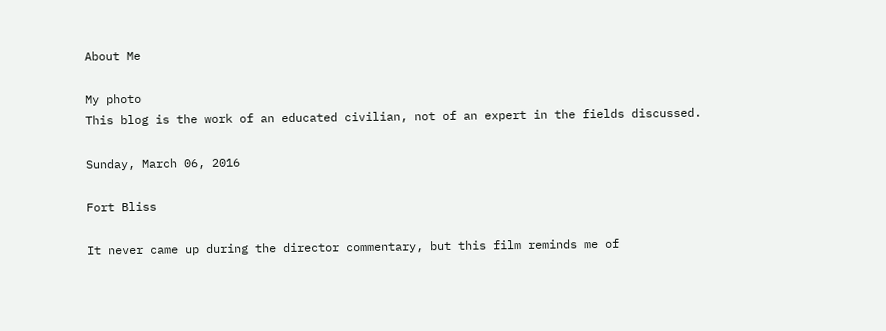About Me

My photo
This blog is the work of an educated civilian, not of an expert in the fields discussed.

Sunday, March 06, 2016

Fort Bliss

It never came up during the director commentary, but this film reminds me of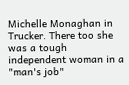Michelle Monaghan in Trucker. There too she was a tough independent woman in a "man's job"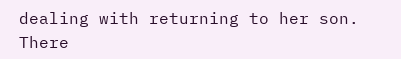dealing with returning to her son. There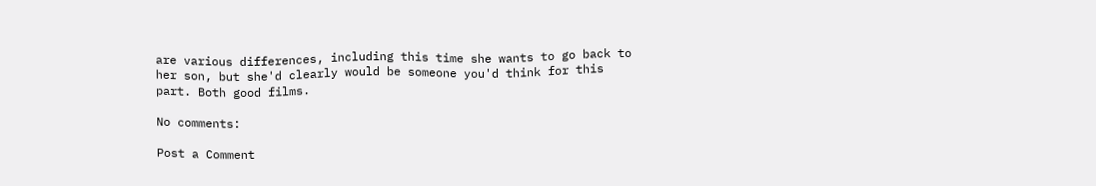are various differences, including this time she wants to go back to her son, but she'd clearly would be someone you'd think for this part. Both good films.

No comments:

Post a Comment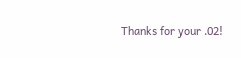Thanks for your .02!